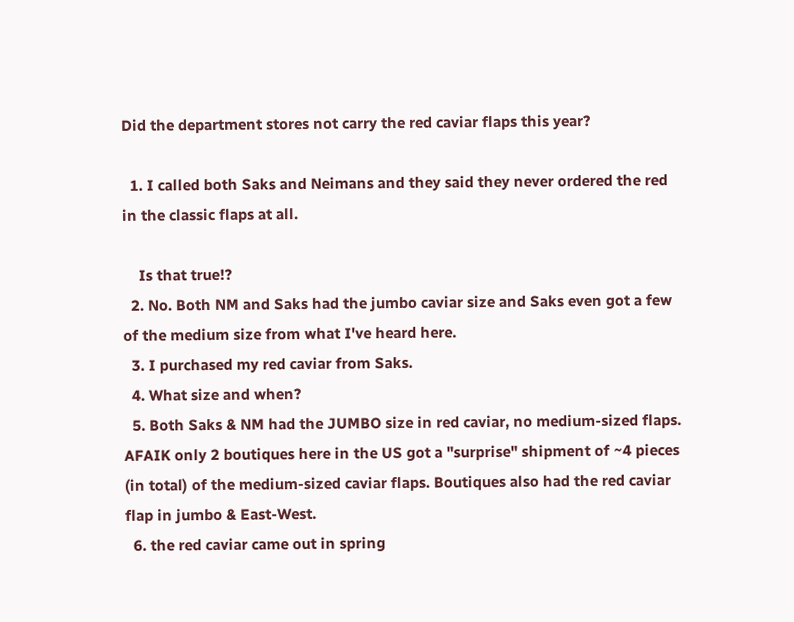Did the department stores not carry the red caviar flaps this year?

  1. I called both Saks and Neimans and they said they never ordered the red in the classic flaps at all.

    Is that true!?
  2. No. Both NM and Saks had the jumbo caviar size and Saks even got a few of the medium size from what I've heard here.
  3. I purchased my red caviar from Saks.
  4. What size and when?
  5. Both Saks & NM had the JUMBO size in red caviar, no medium-sized flaps. AFAIK only 2 boutiques here in the US got a "surprise" shipment of ~4 pieces (in total) of the medium-sized caviar flaps. Boutiques also had the red caviar flap in jumbo & East-West.
  6. the red caviar came out in spring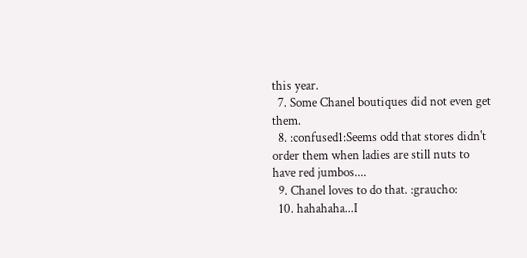this year.
  7. Some Chanel boutiques did not even get them.
  8. :confused1:Seems odd that stores didn't order them when ladies are still nuts to have red jumbos....
  9. Chanel loves to do that. :graucho:
  10. hahahaha...I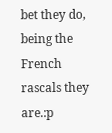bet they do, being the French rascals they are.:p